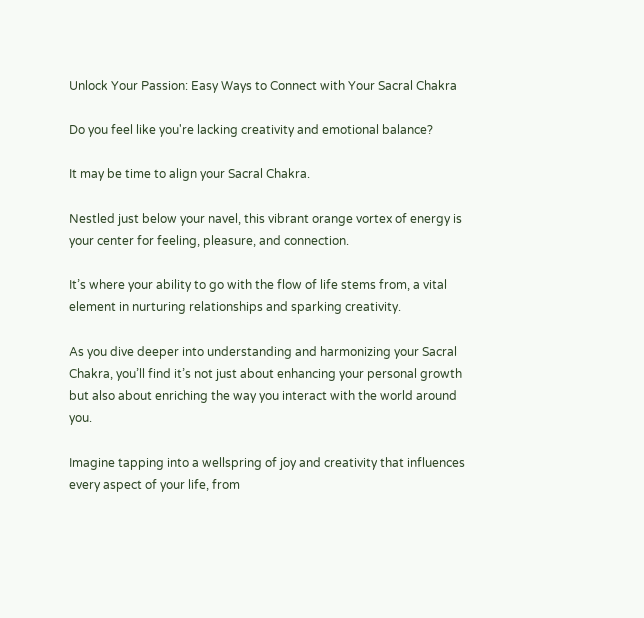Unlock Your Passion: Easy Ways to Connect with Your Sacral Chakra

Do you feel like you're lacking creativity and emotional balance?

It may be time to align your Sacral Chakra.

Nestled just below your navel, this vibrant orange vortex of energy is your center for feeling, pleasure, and connection.

It’s where your ability to go with the flow of life stems from, a vital element in nurturing relationships and sparking creativity.

As you dive deeper into understanding and harmonizing your Sacral Chakra, you’ll find it’s not just about enhancing your personal growth but also about enriching the way you interact with the world around you.

Imagine tapping into a wellspring of joy and creativity that influences every aspect of your life, from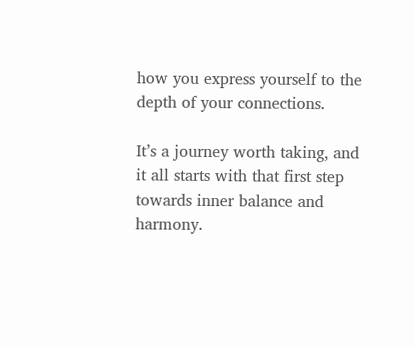how you express yourself to the depth of your connections.

It’s a journey worth taking, and it all starts with that first step towards inner balance and harmony.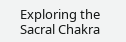Exploring the Sacral Chakra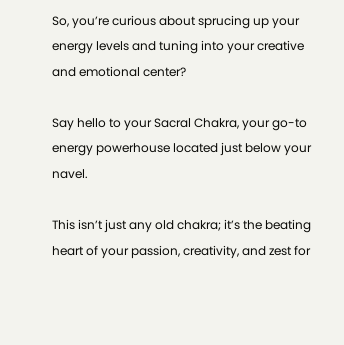So, you’re curious about sprucing up your energy levels and tuning into your creative and emotional center?

Say hello to your Sacral Chakra, your go-to energy powerhouse located just below your navel.

This isn’t just any old chakra; it’s the beating heart of your passion, creativity, and zest for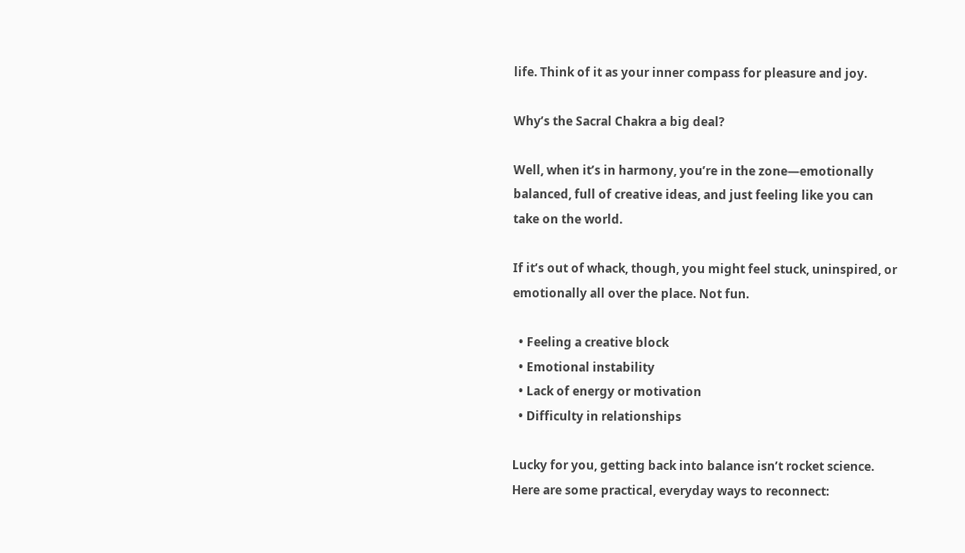life. Think of it as your inner compass for pleasure and joy.

Why’s the Sacral Chakra a big deal?

Well, when it’s in harmony, you’re in the zone—emotionally balanced, full of creative ideas, and just feeling like you can take on the world.

If it’s out of whack, though, you might feel stuck, uninspired, or emotionally all over the place. Not fun.

  • Feeling a creative block
  • Emotional instability
  • Lack of energy or motivation
  • Difficulty in relationships

Lucky for you, getting back into balance isn’t rocket science. Here are some practical, everyday ways to reconnect: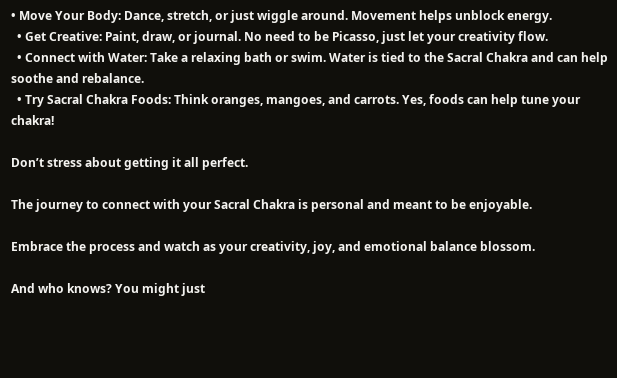• Move Your Body: Dance, stretch, or just wiggle around. Movement helps unblock energy.
  • Get Creative: Paint, draw, or journal. No need to be Picasso, just let your creativity flow.
  • Connect with Water: Take a relaxing bath or swim. Water is tied to the Sacral Chakra and can help soothe and rebalance.
  • Try Sacral Chakra Foods: Think oranges, mangoes, and carrots. Yes, foods can help tune your chakra!

Don’t stress about getting it all perfect.

The journey to connect with your Sacral Chakra is personal and meant to be enjoyable.

Embrace the process and watch as your creativity, joy, and emotional balance blossom.

And who knows? You might just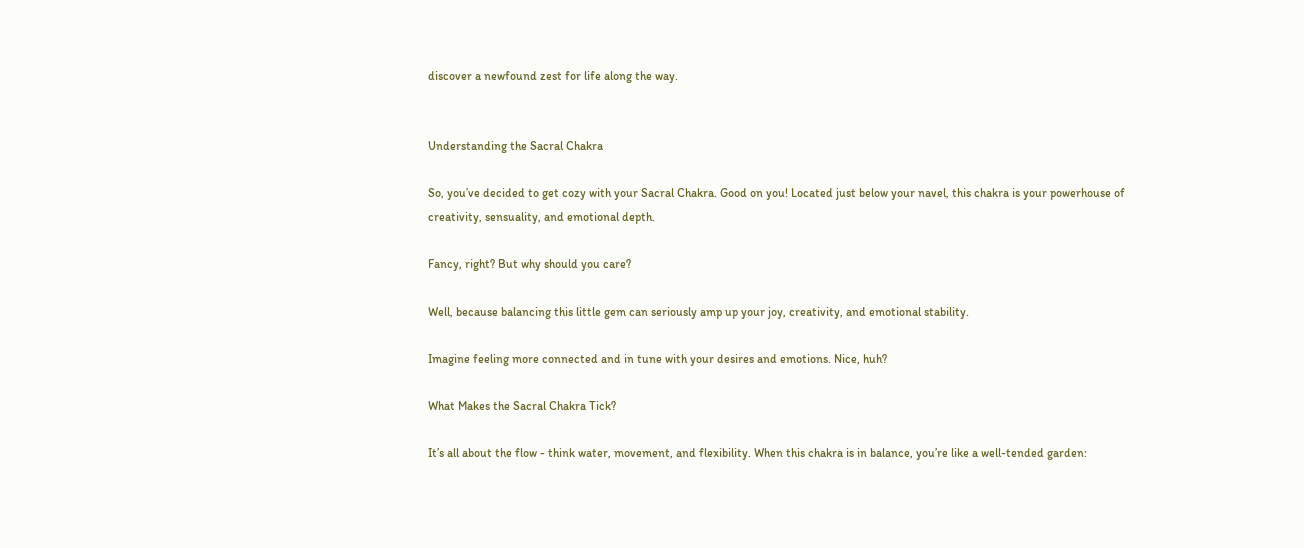discover a newfound zest for life along the way.


Understanding the Sacral Chakra

So, you’ve decided to get cozy with your Sacral Chakra. Good on you! Located just below your navel, this chakra is your powerhouse of creativity, sensuality, and emotional depth.

Fancy, right? But why should you care?

Well, because balancing this little gem can seriously amp up your joy, creativity, and emotional stability.

Imagine feeling more connected and in tune with your desires and emotions. Nice, huh?

What Makes the Sacral Chakra Tick?

It’s all about the flow - think water, movement, and flexibility. When this chakra is in balance, you’re like a well-tended garden: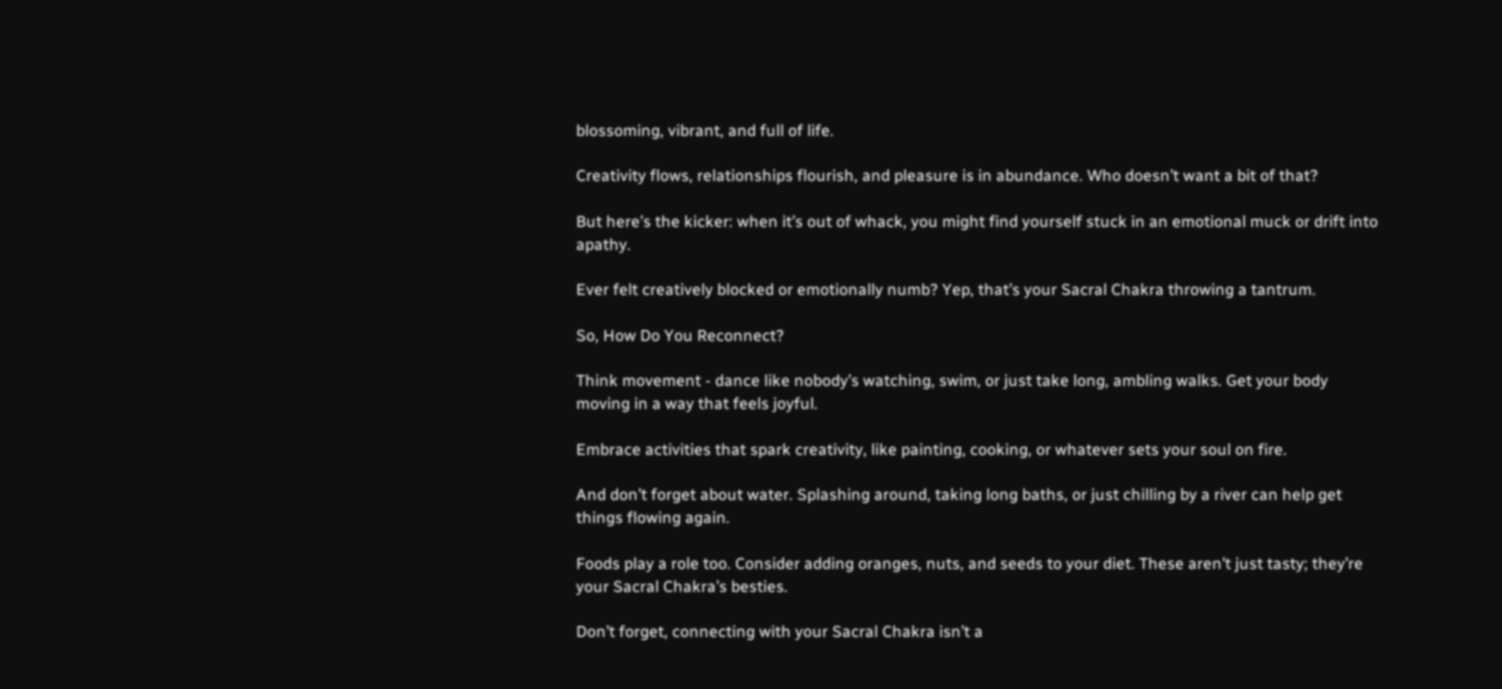blossoming, vibrant, and full of life.

Creativity flows, relationships flourish, and pleasure is in abundance. Who doesn’t want a bit of that?

But here’s the kicker: when it’s out of whack, you might find yourself stuck in an emotional muck or drift into apathy.

Ever felt creatively blocked or emotionally numb? Yep, that’s your Sacral Chakra throwing a tantrum.

So, How Do You Reconnect?

Think movement - dance like nobody’s watching, swim, or just take long, ambling walks. Get your body moving in a way that feels joyful.

Embrace activities that spark creativity, like painting, cooking, or whatever sets your soul on fire.

And don’t forget about water. Splashing around, taking long baths, or just chilling by a river can help get things flowing again.

Foods play a role too. Consider adding oranges, nuts, and seeds to your diet. These aren’t just tasty; they’re your Sacral Chakra’s besties.

Don’t forget, connecting with your Sacral Chakra isn’t a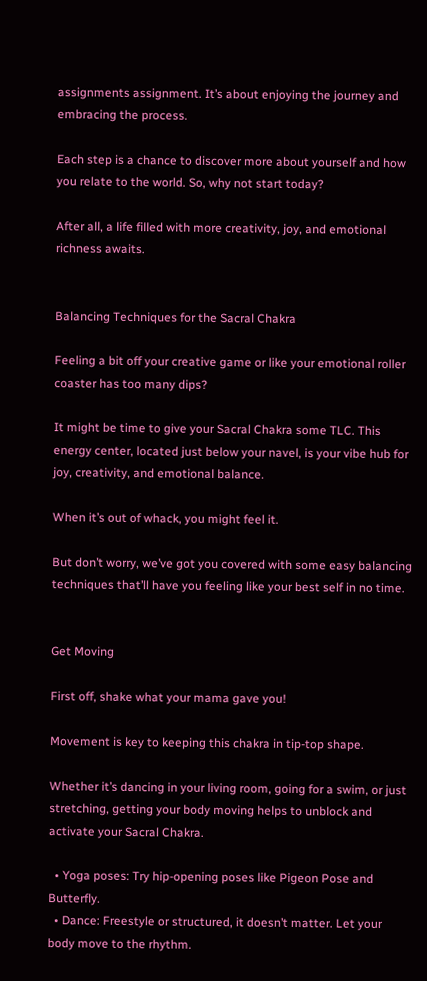assignments assignment. It’s about enjoying the journey and embracing the process.

Each step is a chance to discover more about yourself and how you relate to the world. So, why not start today?

After all, a life filled with more creativity, joy, and emotional richness awaits.


Balancing Techniques for the Sacral Chakra

Feeling a bit off your creative game or like your emotional roller coaster has too many dips?

It might be time to give your Sacral Chakra some TLC. This energy center, located just below your navel, is your vibe hub for joy, creativity, and emotional balance.

When it’s out of whack, you might feel it.

But don’t worry, we’ve got you covered with some easy balancing techniques that’ll have you feeling like your best self in no time.


Get Moving

First off, shake what your mama gave you!

Movement is key to keeping this chakra in tip-top shape.

Whether it’s dancing in your living room, going for a swim, or just stretching, getting your body moving helps to unblock and activate your Sacral Chakra.

  • Yoga poses: Try hip-opening poses like Pigeon Pose and Butterfly.
  • Dance: Freestyle or structured, it doesn’t matter. Let your body move to the rhythm.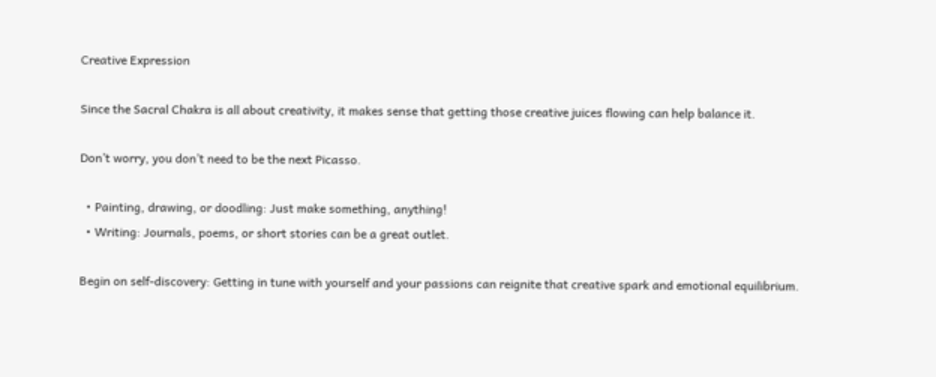Creative Expression

Since the Sacral Chakra is all about creativity, it makes sense that getting those creative juices flowing can help balance it.

Don’t worry, you don’t need to be the next Picasso.

  • Painting, drawing, or doodling: Just make something, anything!
  • Writing: Journals, poems, or short stories can be a great outlet.

Begin on self-discovery: Getting in tune with yourself and your passions can reignite that creative spark and emotional equilibrium.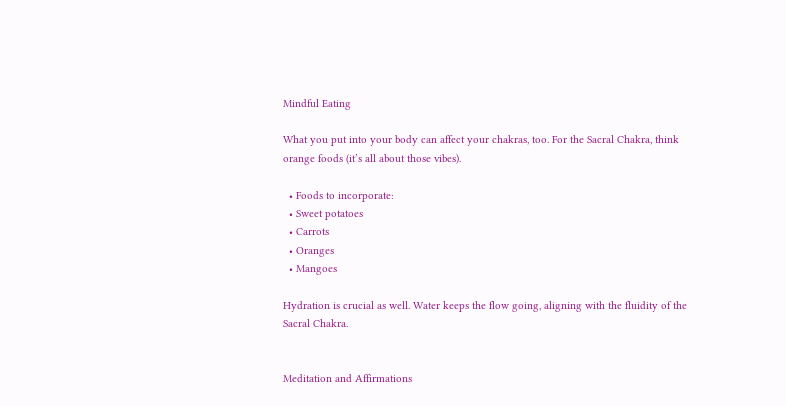Mindful Eating

What you put into your body can affect your chakras, too. For the Sacral Chakra, think orange foods (it’s all about those vibes).

  • Foods to incorporate:
  • Sweet potatoes
  • Carrots
  • Oranges
  • Mangoes

Hydration is crucial as well. Water keeps the flow going, aligning with the fluidity of the Sacral Chakra.


Meditation and Affirmations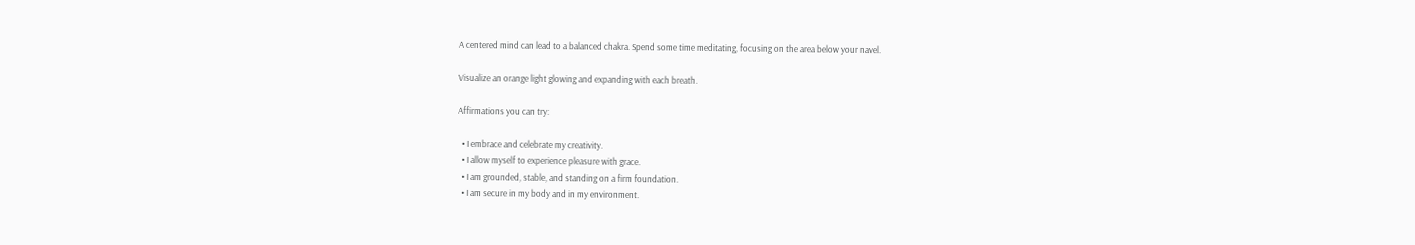A centered mind can lead to a balanced chakra. Spend some time meditating, focusing on the area below your navel.

Visualize an orange light glowing and expanding with each breath.

Affirmations you can try:

  • I embrace and celebrate my creativity.
  • I allow myself to experience pleasure with grace.
  • I am grounded, stable, and standing on a firm foundation.
  • I am secure in my body and in my environment.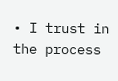• I trust in the process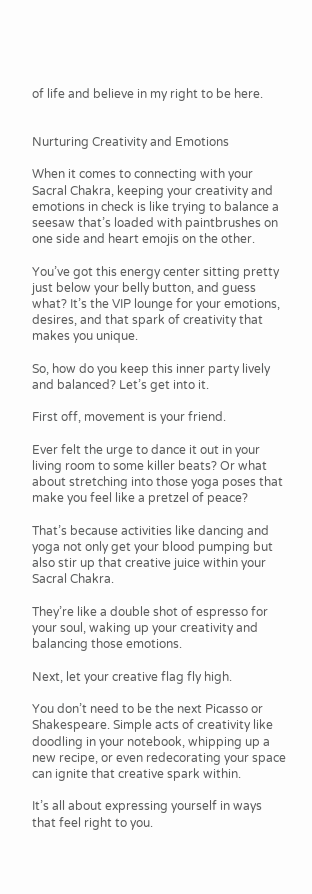of life and believe in my right to be here.


Nurturing Creativity and Emotions

When it comes to connecting with your Sacral Chakra, keeping your creativity and emotions in check is like trying to balance a seesaw that’s loaded with paintbrushes on one side and heart emojis on the other.

You’ve got this energy center sitting pretty just below your belly button, and guess what? It’s the VIP lounge for your emotions, desires, and that spark of creativity that makes you unique.

So, how do you keep this inner party lively and balanced? Let’s get into it.

First off, movement is your friend.

Ever felt the urge to dance it out in your living room to some killer beats? Or what about stretching into those yoga poses that make you feel like a pretzel of peace?

That’s because activities like dancing and yoga not only get your blood pumping but also stir up that creative juice within your Sacral Chakra.

They’re like a double shot of espresso for your soul, waking up your creativity and balancing those emotions.

Next, let your creative flag fly high.

You don’t need to be the next Picasso or Shakespeare. Simple acts of creativity like doodling in your notebook, whipping up a new recipe, or even redecorating your space can ignite that creative spark within.

It’s all about expressing yourself in ways that feel right to you.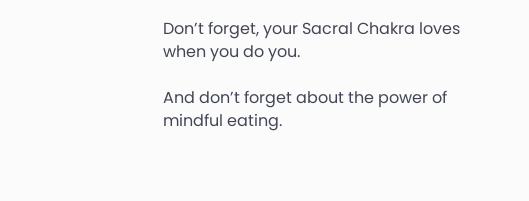Don’t forget, your Sacral Chakra loves when you do you.

And don’t forget about the power of mindful eating.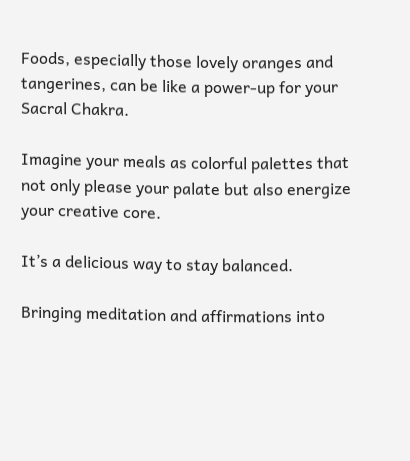Foods, especially those lovely oranges and tangerines, can be like a power-up for your Sacral Chakra.

Imagine your meals as colorful palettes that not only please your palate but also energize your creative core.

It’s a delicious way to stay balanced.

Bringing meditation and affirmations into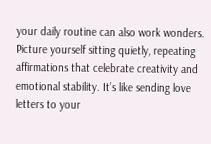your daily routine can also work wonders. Picture yourself sitting quietly, repeating affirmations that celebrate creativity and emotional stability. It’s like sending love letters to your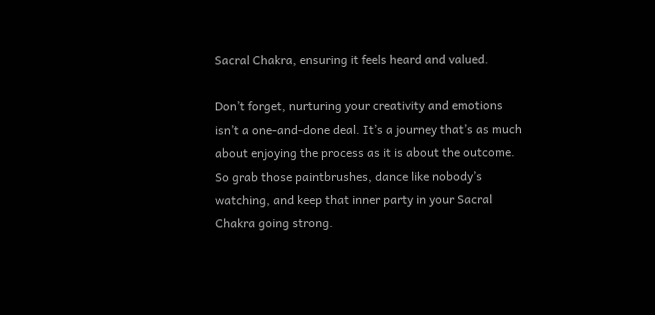Sacral Chakra, ensuring it feels heard and valued.

Don’t forget, nurturing your creativity and emotions isn’t a one-and-done deal. It’s a journey that’s as much about enjoying the process as it is about the outcome. So grab those paintbrushes, dance like nobody’s watching, and keep that inner party in your Sacral Chakra going strong.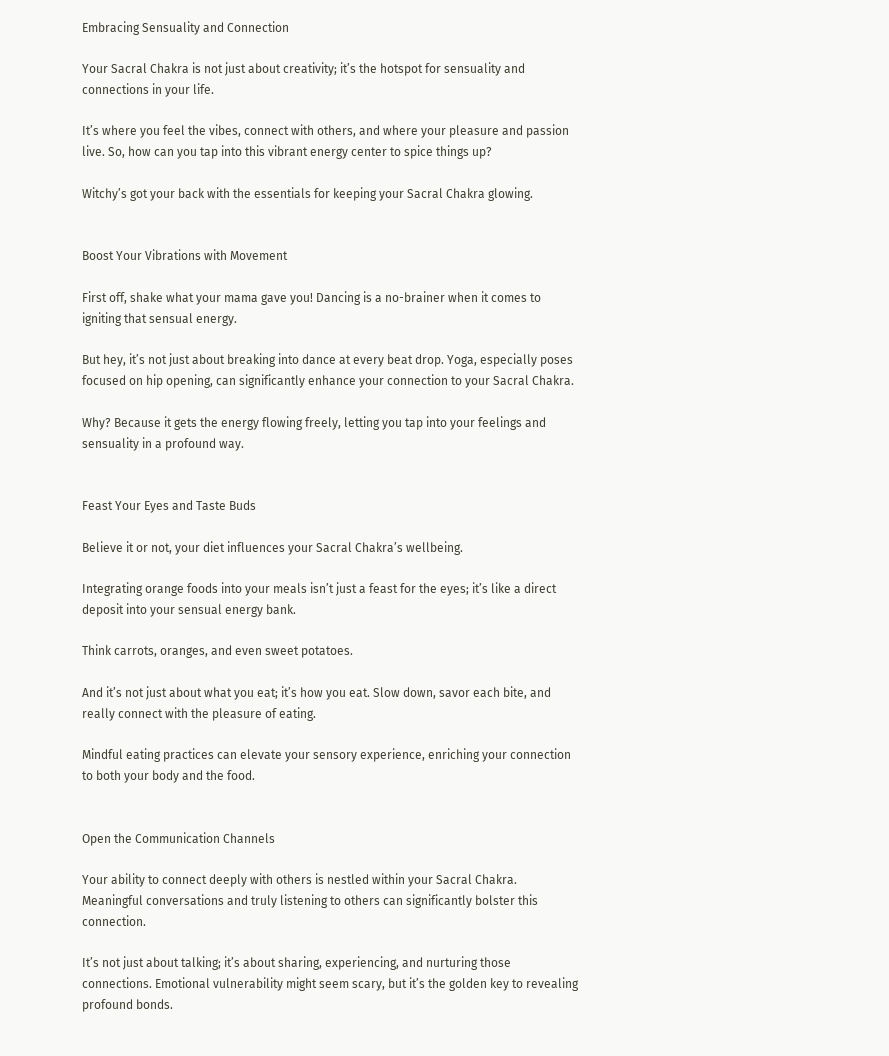Embracing Sensuality and Connection

Your Sacral Chakra is not just about creativity; it’s the hotspot for sensuality and connections in your life.

It’s where you feel the vibes, connect with others, and where your pleasure and passion live. So, how can you tap into this vibrant energy center to spice things up?

Witchy’s got your back with the essentials for keeping your Sacral Chakra glowing.


Boost Your Vibrations with Movement

First off, shake what your mama gave you! Dancing is a no-brainer when it comes to igniting that sensual energy.

But hey, it’s not just about breaking into dance at every beat drop. Yoga, especially poses focused on hip opening, can significantly enhance your connection to your Sacral Chakra.

Why? Because it gets the energy flowing freely, letting you tap into your feelings and sensuality in a profound way.


Feast Your Eyes and Taste Buds

Believe it or not, your diet influences your Sacral Chakra’s wellbeing.

Integrating orange foods into your meals isn’t just a feast for the eyes; it’s like a direct deposit into your sensual energy bank.

Think carrots, oranges, and even sweet potatoes.

And it’s not just about what you eat; it’s how you eat. Slow down, savor each bite, and really connect with the pleasure of eating.

Mindful eating practices can elevate your sensory experience, enriching your connection to both your body and the food.


Open the Communication Channels

Your ability to connect deeply with others is nestled within your Sacral Chakra. Meaningful conversations and truly listening to others can significantly bolster this connection.

It’s not just about talking; it’s about sharing, experiencing, and nurturing those connections. Emotional vulnerability might seem scary, but it’s the golden key to revealing profound bonds.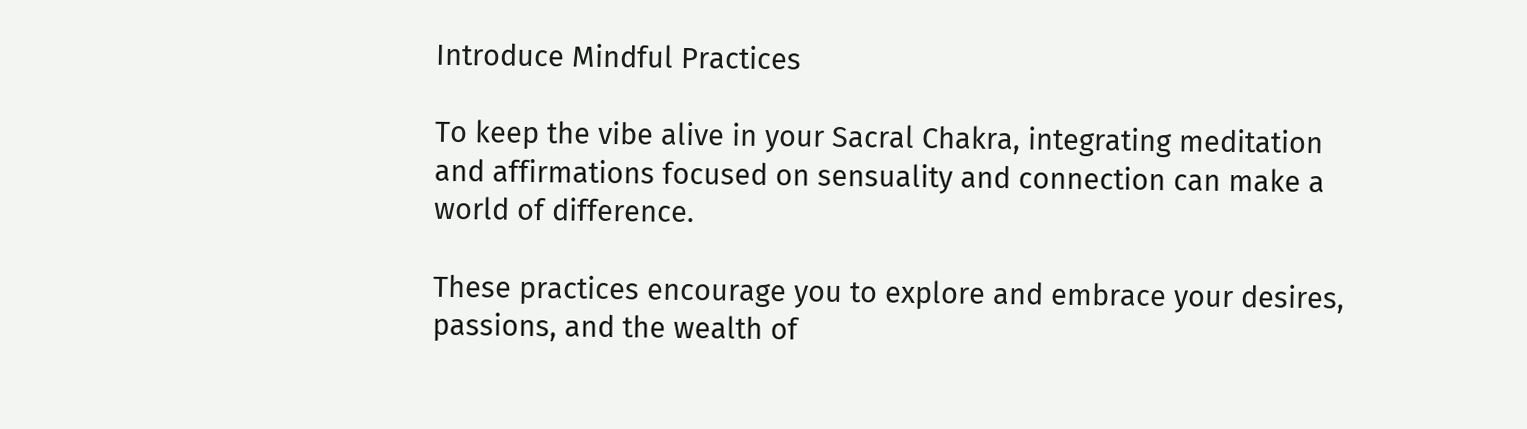Introduce Mindful Practices

To keep the vibe alive in your Sacral Chakra, integrating meditation and affirmations focused on sensuality and connection can make a world of difference.

These practices encourage you to explore and embrace your desires, passions, and the wealth of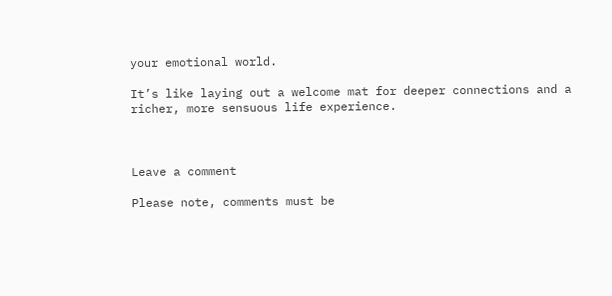your emotional world.

It’s like laying out a welcome mat for deeper connections and a richer, more sensuous life experience.



Leave a comment

Please note, comments must be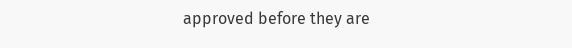approved before they are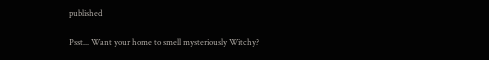published

Psst... Want your home to smell mysteriously Witchy?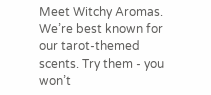Meet Witchy Aromas. We’re best known for our tarot-themed scents. Try them - you won’t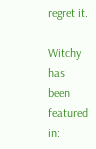regret it.

Witchy has been featured in: